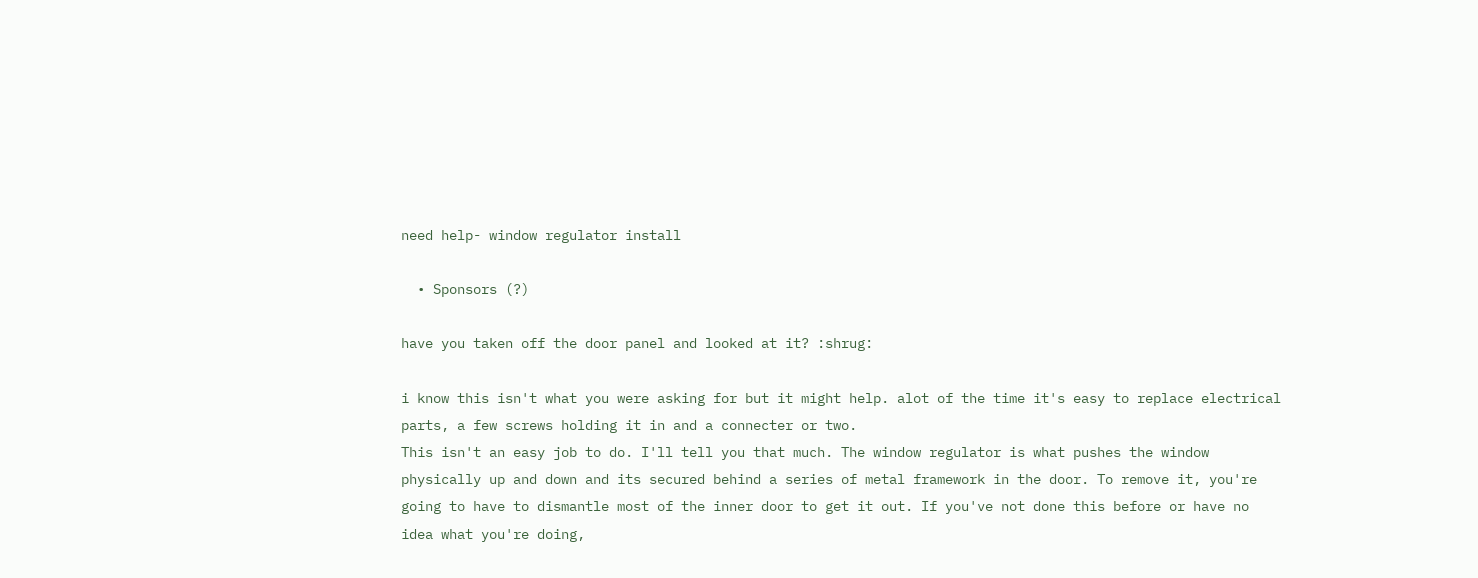need help- window regulator install

  • Sponsors (?)

have you taken off the door panel and looked at it? :shrug:

i know this isn't what you were asking for but it might help. alot of the time it's easy to replace electrical parts, a few screws holding it in and a connecter or two.
This isn't an easy job to do. I'll tell you that much. The window regulator is what pushes the window physically up and down and its secured behind a series of metal framework in the door. To remove it, you're going to have to dismantle most of the inner door to get it out. If you've not done this before or have no idea what you're doing,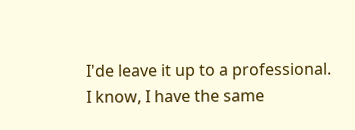I'de leave it up to a professional. I know, I have the same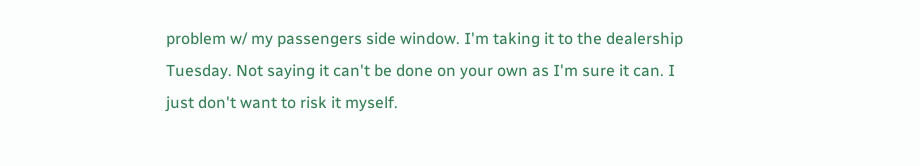problem w/ my passengers side window. I'm taking it to the dealership Tuesday. Not saying it can't be done on your own as I'm sure it can. I just don't want to risk it myself.